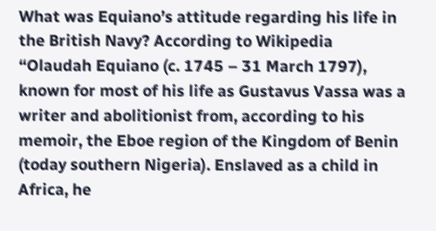What was Equiano’s attitude regarding his life in the British Navy? According to Wikipedia “Olaudah Equiano (c. 1745 – 31 March 1797), known for most of his life as Gustavus Vassa was a writer and abolitionist from, according to his memoir, the Eboe region of the Kingdom of Benin (today southern Nigeria). Enslaved as a child in Africa, he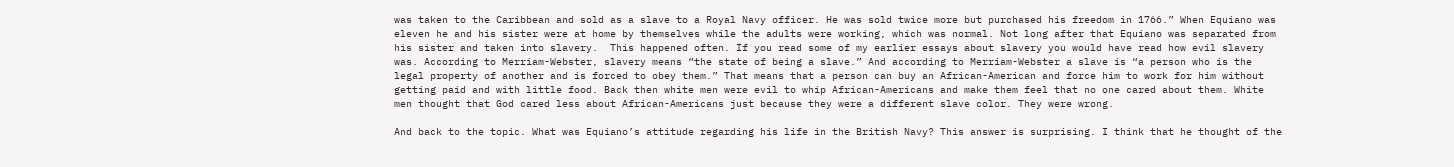was taken to the Caribbean and sold as a slave to a Royal Navy officer. He was sold twice more but purchased his freedom in 1766.” When Equiano was eleven he and his sister were at home by themselves while the adults were working, which was normal. Not long after that Equiano was separated from his sister and taken into slavery.  This happened often. If you read some of my earlier essays about slavery you would have read how evil slavery was. According to Merriam-Webster, slavery means “the state of being a slave.” And according to Merriam-Webster a slave is “a person who is the legal property of another and is forced to obey them.” That means that a person can buy an African-American and force him to work for him without getting paid and with little food. Back then white men were evil to whip African-Americans and make them feel that no one cared about them. White men thought that God cared less about African-Americans just because they were a different slave color. They were wrong.

And back to the topic. What was Equiano’s attitude regarding his life in the British Navy? This answer is surprising. I think that he thought of the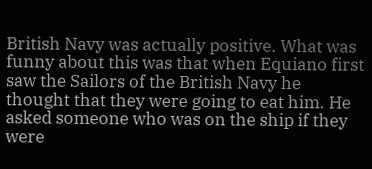British Navy was actually positive. What was funny about this was that when Equiano first saw the Sailors of the British Navy he thought that they were going to eat him. He asked someone who was on the ship if they were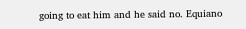going to eat him and he said no. Equiano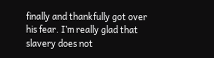finally and thankfully got over his fear. I’m really glad that slavery does not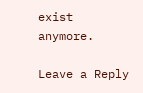exist anymore.

Leave a Reply